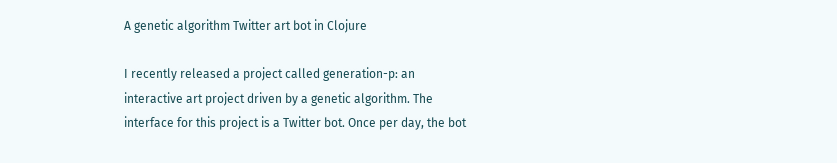A genetic algorithm Twitter art bot in Clojure

I recently released a project called generation-p: an interactive art project driven by a genetic algorithm. The interface for this project is a Twitter bot. Once per day, the bot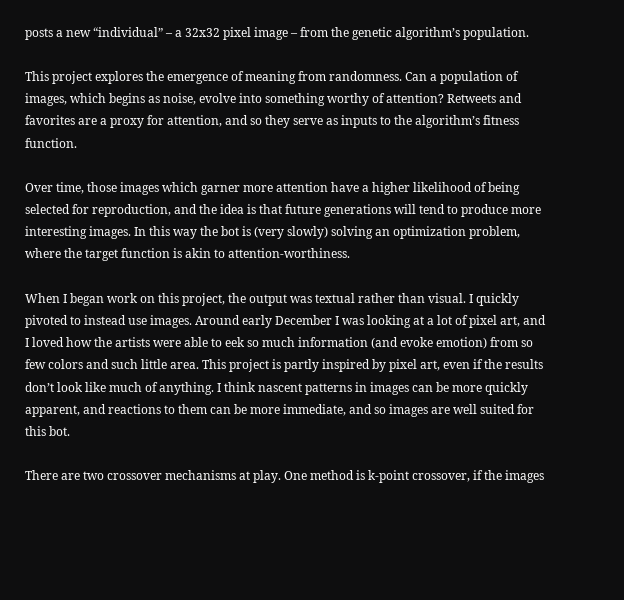posts a new “individual” – a 32x32 pixel image – from the genetic algorithm’s population.

This project explores the emergence of meaning from randomness. Can a population of images, which begins as noise, evolve into something worthy of attention? Retweets and favorites are a proxy for attention, and so they serve as inputs to the algorithm’s fitness function.

Over time, those images which garner more attention have a higher likelihood of being selected for reproduction, and the idea is that future generations will tend to produce more interesting images. In this way the bot is (very slowly) solving an optimization problem, where the target function is akin to attention-worthiness.

When I began work on this project, the output was textual rather than visual. I quickly pivoted to instead use images. Around early December I was looking at a lot of pixel art, and I loved how the artists were able to eek so much information (and evoke emotion) from so few colors and such little area. This project is partly inspired by pixel art, even if the results don’t look like much of anything. I think nascent patterns in images can be more quickly apparent, and reactions to them can be more immediate, and so images are well suited for this bot.

There are two crossover mechanisms at play. One method is k-point crossover, if the images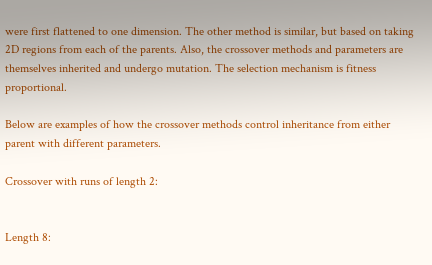were first flattened to one dimension. The other method is similar, but based on taking 2D regions from each of the parents. Also, the crossover methods and parameters are themselves inherited and undergo mutation. The selection mechanism is fitness proportional.

Below are examples of how the crossover methods control inheritance from either parent with different parameters.

Crossover with runs of length 2:


Length 8: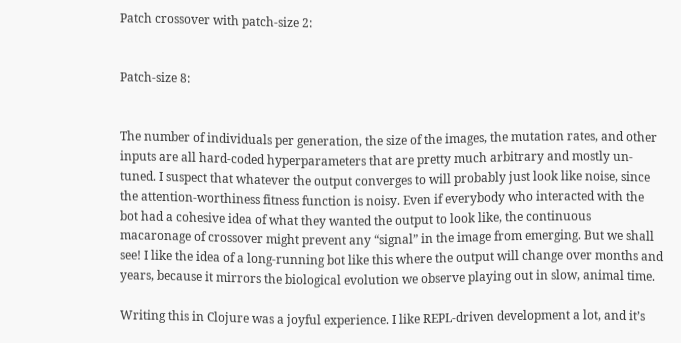Patch crossover with patch-size 2:


Patch-size 8:


The number of individuals per generation, the size of the images, the mutation rates, and other inputs are all hard-coded hyperparameters that are pretty much arbitrary and mostly un-tuned. I suspect that whatever the output converges to will probably just look like noise, since the attention-worthiness fitness function is noisy. Even if everybody who interacted with the bot had a cohesive idea of what they wanted the output to look like, the continuous macaronage of crossover might prevent any “signal” in the image from emerging. But we shall see! I like the idea of a long-running bot like this where the output will change over months and years, because it mirrors the biological evolution we observe playing out in slow, animal time.

Writing this in Clojure was a joyful experience. I like REPL-driven development a lot, and it’s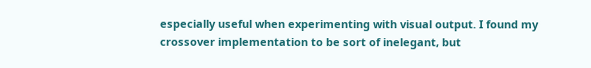especially useful when experimenting with visual output. I found my crossover implementation to be sort of inelegant, but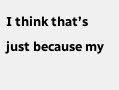I think that’s just because my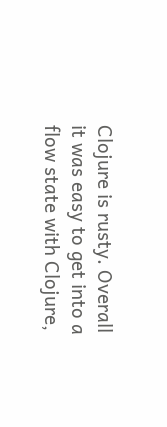Clojure is rusty. Overall it was easy to get into a flow state with Clojure,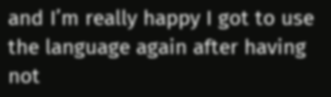and I’m really happy I got to use the language again after having not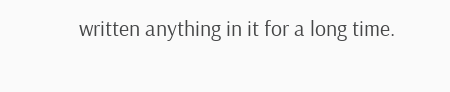written anything in it for a long time.